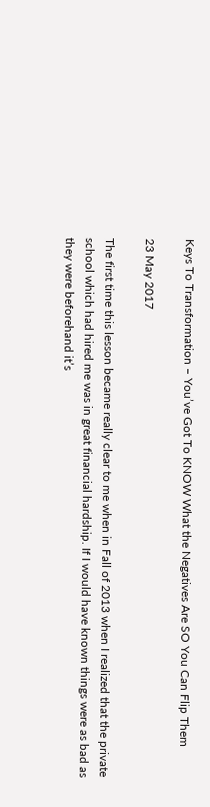Keys To Transformation – You’ve Got To KNOW What the Negatives Are SO You Can Flip Them

23 May 2017

The first time this lesson became really clear to me when in Fall of 2013 when I realized that the private school which had hired me was in great financial hardship. If I would have known things were as bad as they were beforehand it’s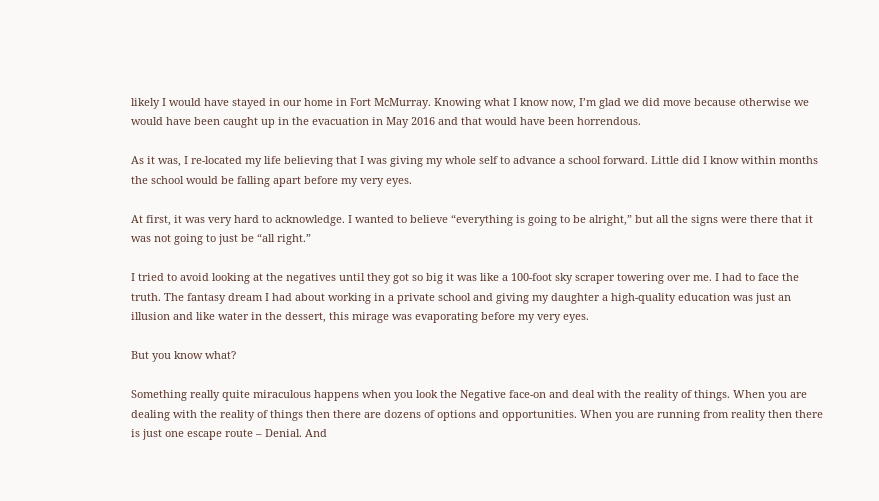likely I would have stayed in our home in Fort McMurray. Knowing what I know now, I’m glad we did move because otherwise we would have been caught up in the evacuation in May 2016 and that would have been horrendous.

As it was, I re-located my life believing that I was giving my whole self to advance a school forward. Little did I know within months the school would be falling apart before my very eyes.

At first, it was very hard to acknowledge. I wanted to believe “everything is going to be alright,” but all the signs were there that it was not going to just be “all right.”

I tried to avoid looking at the negatives until they got so big it was like a 100-foot sky scraper towering over me. I had to face the truth. The fantasy dream I had about working in a private school and giving my daughter a high-quality education was just an illusion and like water in the dessert, this mirage was evaporating before my very eyes.

But you know what?

Something really quite miraculous happens when you look the Negative face-on and deal with the reality of things. When you are dealing with the reality of things then there are dozens of options and opportunities. When you are running from reality then there is just one escape route – Denial. And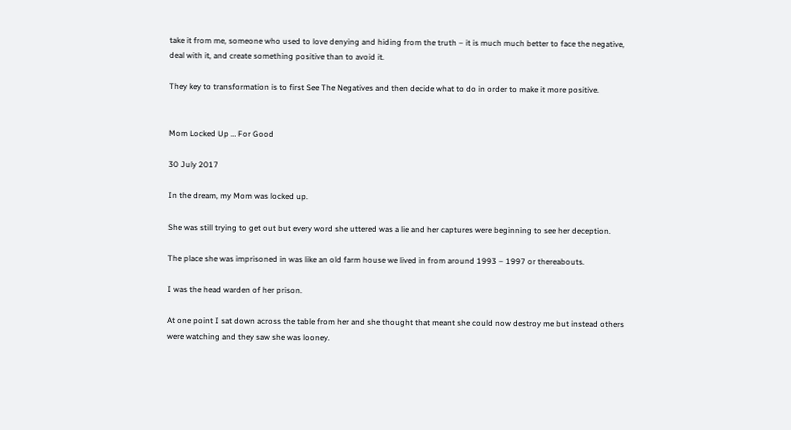take it from me, someone who used to love denying and hiding from the truth – it is much much better to face the negative, deal with it, and create something positive than to avoid it.

They key to transformation is to first See The Negatives and then decide what to do in order to make it more positive.


Mom Locked Up … For Good

30 July 2017

In the dream, my Mom was locked up.

She was still trying to get out but every word she uttered was a lie and her captures were beginning to see her deception.

The place she was imprisoned in was like an old farm house we lived in from around 1993 – 1997 or thereabouts.

I was the head warden of her prison.

At one point I sat down across the table from her and she thought that meant she could now destroy me but instead others were watching and they saw she was looney.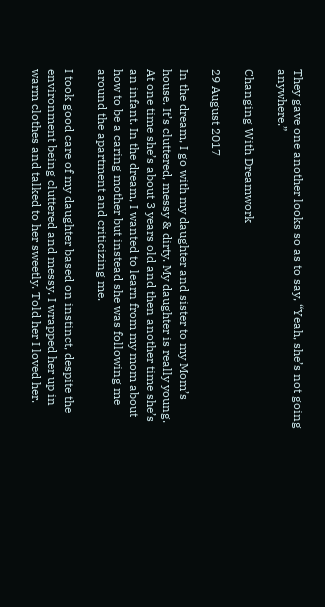They gave one another looks so as to say, “Yeah, she’s not going anywhere.”

Changing With Dreamwork

29 August 2017

In the dream, I go with my daughter and sister to my Mom’s house. It’s cluttered, messy & dirty. My daughter is really young. At one time she’s about 3 years old and then another time she’s an infant. In the dream, I wanted to learn from my mom about how to be a caring mother but instead she was following me around the apartment and criticizing me.

I took good care of my daughter based on instinct, despite the environment being cluttered and messy. I wrapped her up in warm clothes and talked to her sweetly. Told her I loved her.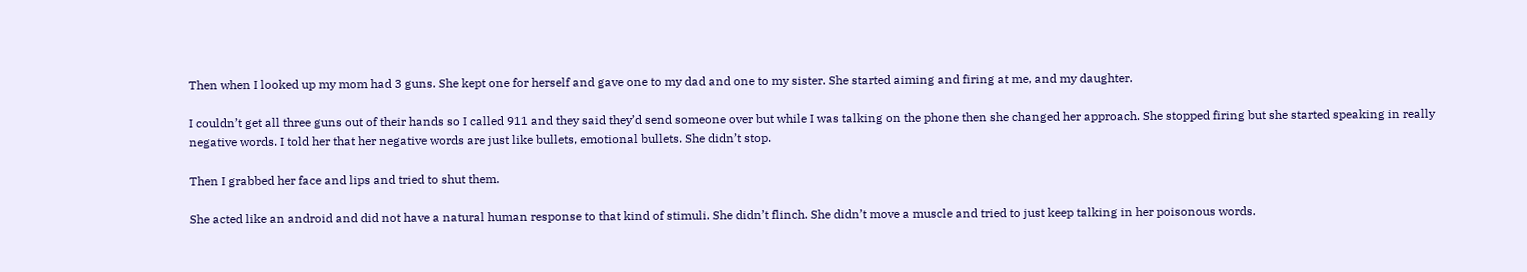Then when I looked up my mom had 3 guns. She kept one for herself and gave one to my dad and one to my sister. She started aiming and firing at me, and my daughter.

I couldn’t get all three guns out of their hands so I called 911 and they said they’d send someone over but while I was talking on the phone then she changed her approach. She stopped firing but she started speaking in really negative words. I told her that her negative words are just like bullets, emotional bullets. She didn’t stop.

Then I grabbed her face and lips and tried to shut them.

She acted like an android and did not have a natural human response to that kind of stimuli. She didn’t flinch. She didn’t move a muscle and tried to just keep talking in her poisonous words.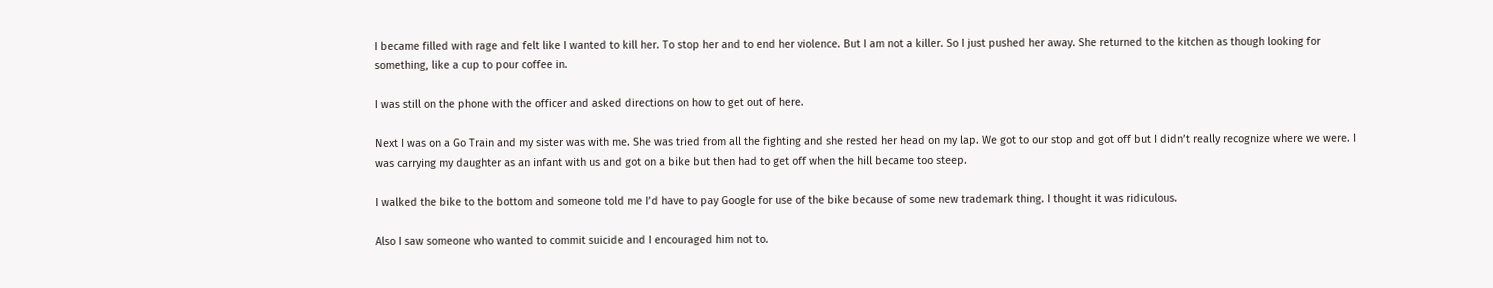I became filled with rage and felt like I wanted to kill her. To stop her and to end her violence. But I am not a killer. So I just pushed her away. She returned to the kitchen as though looking for something, like a cup to pour coffee in.

I was still on the phone with the officer and asked directions on how to get out of here.

Next I was on a Go Train and my sister was with me. She was tried from all the fighting and she rested her head on my lap. We got to our stop and got off but I didn’t really recognize where we were. I was carrying my daughter as an infant with us and got on a bike but then had to get off when the hill became too steep.

I walked the bike to the bottom and someone told me I’d have to pay Google for use of the bike because of some new trademark thing. I thought it was ridiculous.

Also I saw someone who wanted to commit suicide and I encouraged him not to.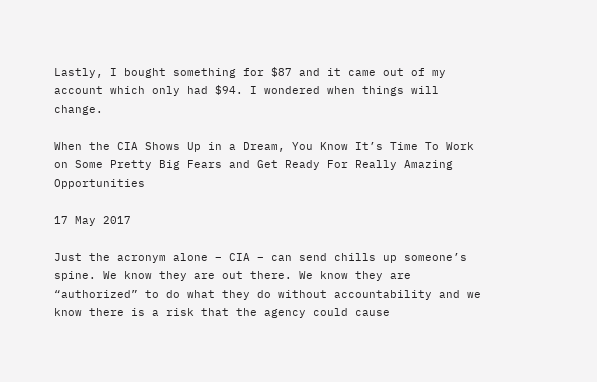Lastly, I bought something for $87 and it came out of my account which only had $94. I wondered when things will change.

When the CIA Shows Up in a Dream, You Know It’s Time To Work on Some Pretty Big Fears and Get Ready For Really Amazing Opportunities

17 May 2017

Just the acronym alone – CIA – can send chills up someone’s spine. We know they are out there. We know they are “authorized” to do what they do without accountability and we know there is a risk that the agency could cause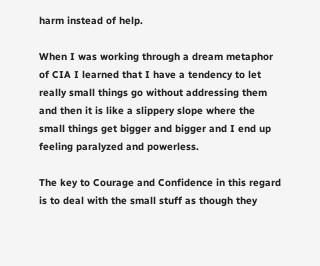harm instead of help.

When I was working through a dream metaphor of CIA I learned that I have a tendency to let really small things go without addressing them and then it is like a slippery slope where the small things get bigger and bigger and I end up feeling paralyzed and powerless.

The key to Courage and Confidence in this regard is to deal with the small stuff as though they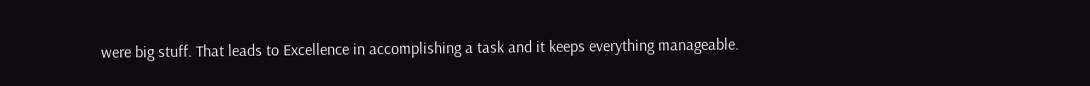were big stuff. That leads to Excellence in accomplishing a task and it keeps everything manageable.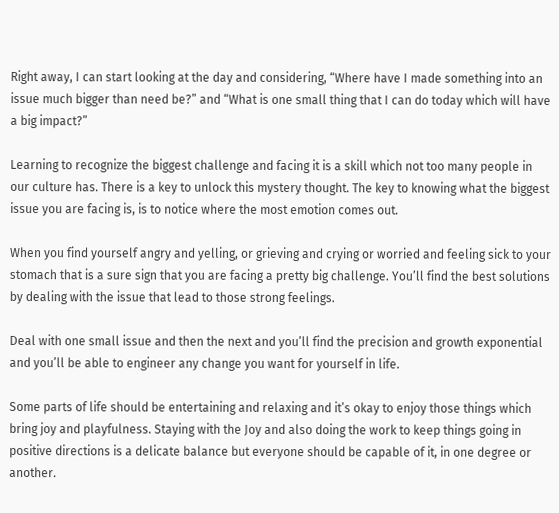Right away, I can start looking at the day and considering, “Where have I made something into an issue much bigger than need be?” and “What is one small thing that I can do today which will have a big impact?”

Learning to recognize the biggest challenge and facing it is a skill which not too many people in our culture has. There is a key to unlock this mystery thought. The key to knowing what the biggest issue you are facing is, is to notice where the most emotion comes out.

When you find yourself angry and yelling, or grieving and crying or worried and feeling sick to your stomach that is a sure sign that you are facing a pretty big challenge. You’ll find the best solutions by dealing with the issue that lead to those strong feelings.

Deal with one small issue and then the next and you’ll find the precision and growth exponential and you’ll be able to engineer any change you want for yourself in life.

Some parts of life should be entertaining and relaxing and it’s okay to enjoy those things which bring joy and playfulness. Staying with the Joy and also doing the work to keep things going in positive directions is a delicate balance but everyone should be capable of it, in one degree or another.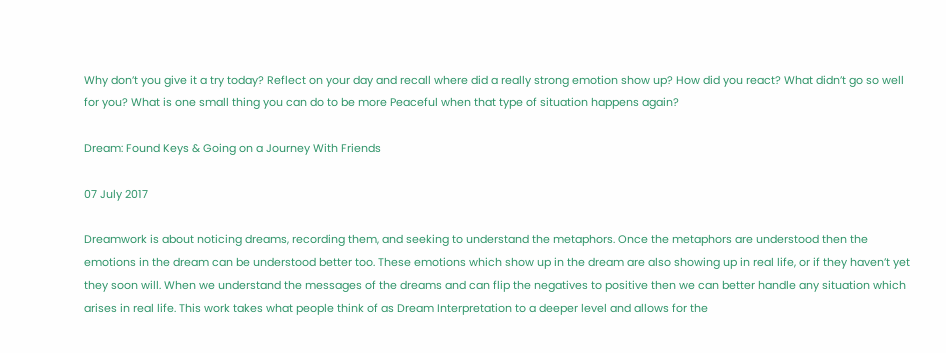Why don’t you give it a try today? Reflect on your day and recall where did a really strong emotion show up? How did you react? What didn’t go so well for you? What is one small thing you can do to be more Peaceful when that type of situation happens again?

Dream: Found Keys & Going on a Journey With Friends

07 July 2017

Dreamwork is about noticing dreams, recording them, and seeking to understand the metaphors. Once the metaphors are understood then the emotions in the dream can be understood better too. These emotions which show up in the dream are also showing up in real life, or if they haven’t yet they soon will. When we understand the messages of the dreams and can flip the negatives to positive then we can better handle any situation which arises in real life. This work takes what people think of as Dream Interpretation to a deeper level and allows for the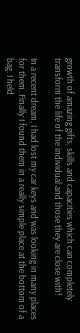growth of amazing gifts, skills and capacities which can completely transform the life of the individual and those they are close with!

In a recent dream, I had lost my car keys and was looking in many places for them. Finally I found them in a really simple place at the bottom of a bag. I held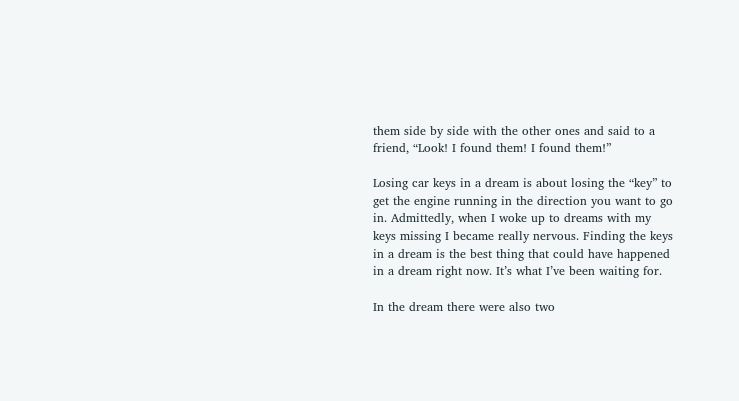them side by side with the other ones and said to a friend, “Look! I found them! I found them!”

Losing car keys in a dream is about losing the “key” to get the engine running in the direction you want to go in. Admittedly, when I woke up to dreams with my keys missing I became really nervous. Finding the keys in a dream is the best thing that could have happened in a dream right now. It’s what I’ve been waiting for.

In the dream there were also two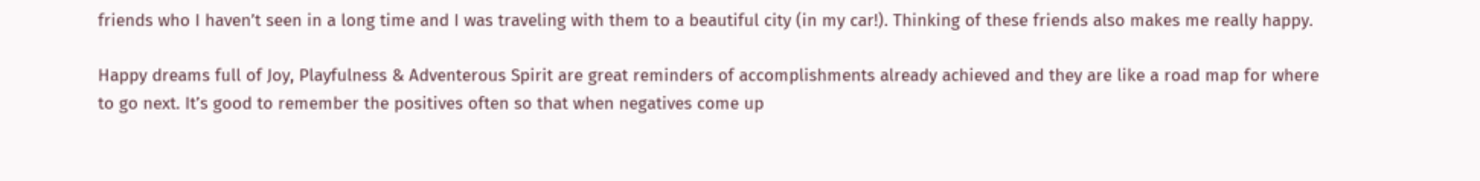friends who I haven’t seen in a long time and I was traveling with them to a beautiful city (in my car!). Thinking of these friends also makes me really happy.

Happy dreams full of Joy, Playfulness & Adventerous Spirit are great reminders of accomplishments already achieved and they are like a road map for where to go next. It’s good to remember the positives often so that when negatives come up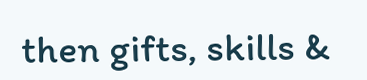then gifts, skills &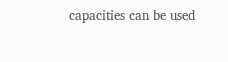capacities can be used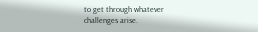to get through whatever challenges arise.